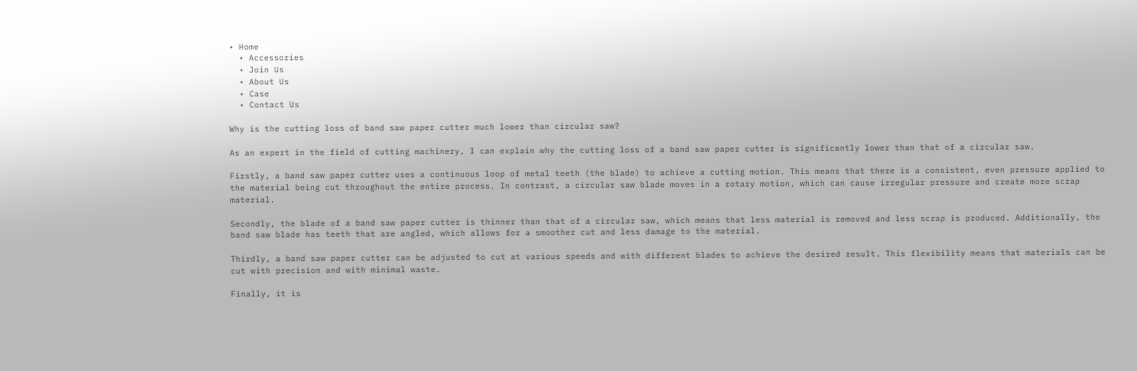• Home
  • Accessories
  • Join Us
  • About Us
  • Case
  • Contact Us

Why is the cutting loss of band saw paper cutter much lower than circular saw?

As an expert in the field of cutting machinery, I can explain why the cutting loss of a band saw paper cutter is significantly lower than that of a circular saw.

Firstly, a band saw paper cutter uses a continuous loop of metal teeth (the blade) to achieve a cutting motion. This means that there is a consistent, even pressure applied to the material being cut throughout the entire process. In contrast, a circular saw blade moves in a rotary motion, which can cause irregular pressure and create more scrap material.

Secondly, the blade of a band saw paper cutter is thinner than that of a circular saw, which means that less material is removed and less scrap is produced. Additionally, the band saw blade has teeth that are angled, which allows for a smoother cut and less damage to the material.

Thirdly, a band saw paper cutter can be adjusted to cut at various speeds and with different blades to achieve the desired result. This flexibility means that materials can be cut with precision and with minimal waste.

Finally, it is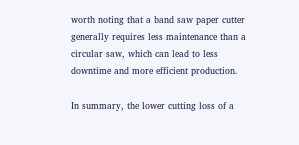worth noting that a band saw paper cutter generally requires less maintenance than a circular saw, which can lead to less downtime and more efficient production.

In summary, the lower cutting loss of a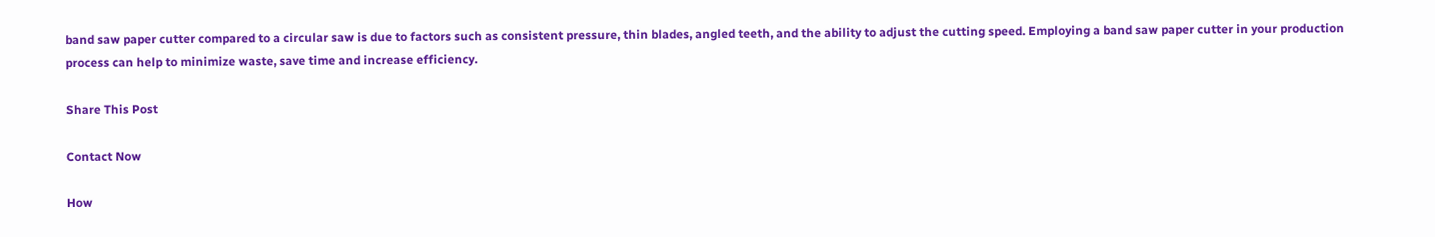band saw paper cutter compared to a circular saw is due to factors such as consistent pressure, thin blades, angled teeth, and the ability to adjust the cutting speed. Employing a band saw paper cutter in your production process can help to minimize waste, save time and increase efficiency.

Share This Post

Contact Now

How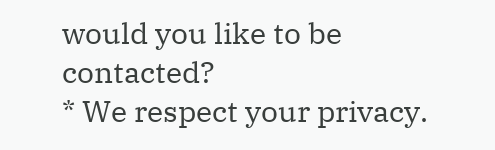would you like to be contacted?
* We respect your privacy.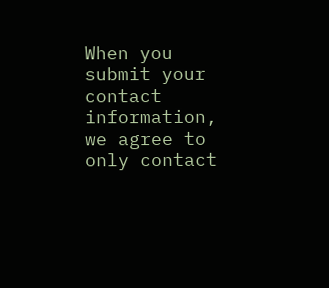When you submit your contact information, we agree to only contact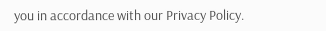you in accordance with our Privacy Policy.